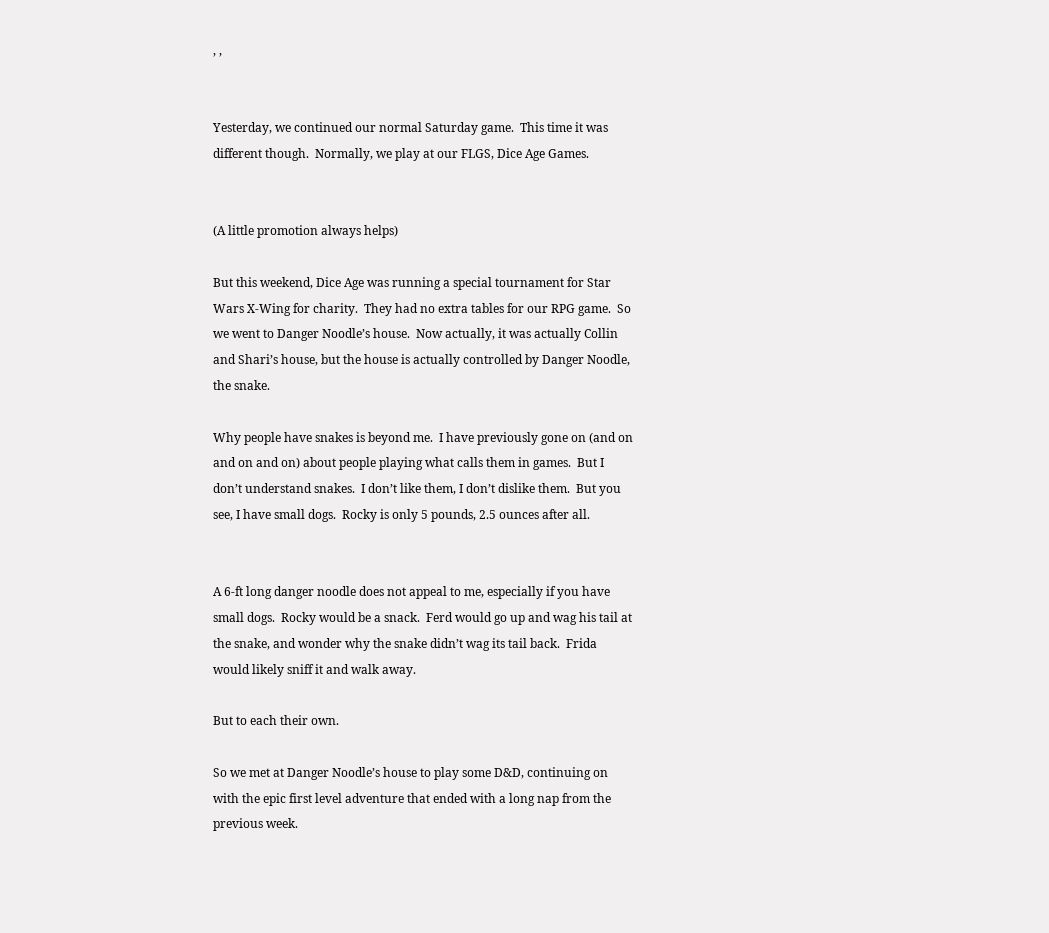, ,


Yesterday, we continued our normal Saturday game.  This time it was different though.  Normally, we play at our FLGS, Dice Age Games.


(A little promotion always helps)

But this weekend, Dice Age was running a special tournament for Star Wars X-Wing for charity.  They had no extra tables for our RPG game.  So we went to Danger Noodle’s house.  Now actually, it was actually Collin and Shari’s house, but the house is actually controlled by Danger Noodle, the snake.

Why people have snakes is beyond me.  I have previously gone on (and on and on and on) about people playing what calls them in games.  But I don’t understand snakes.  I don’t like them, I don’t dislike them.  But you see, I have small dogs.  Rocky is only 5 pounds, 2.5 ounces after all.


A 6-ft long danger noodle does not appeal to me, especially if you have small dogs.  Rocky would be a snack.  Ferd would go up and wag his tail at the snake, and wonder why the snake didn’t wag its tail back.  Frida would likely sniff it and walk away.

But to each their own.

So we met at Danger Noodle’s house to play some D&D, continuing on with the epic first level adventure that ended with a long nap from the previous week.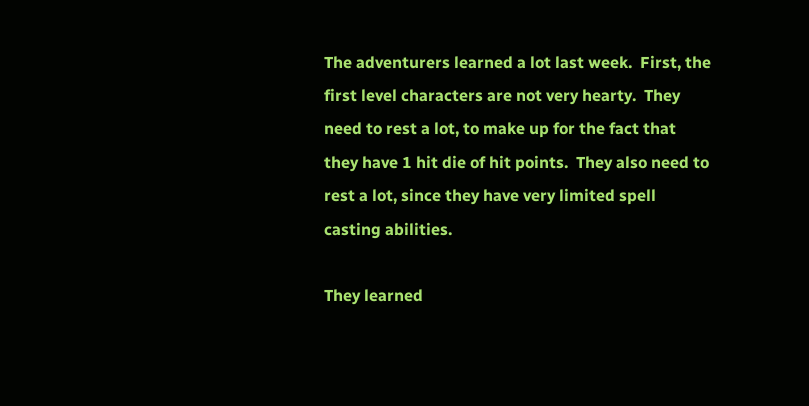The adventurers learned a lot last week.  First, the first level characters are not very hearty.  They need to rest a lot, to make up for the fact that they have 1 hit die of hit points.  They also need to rest a lot, since they have very limited spell casting abilities.

They learned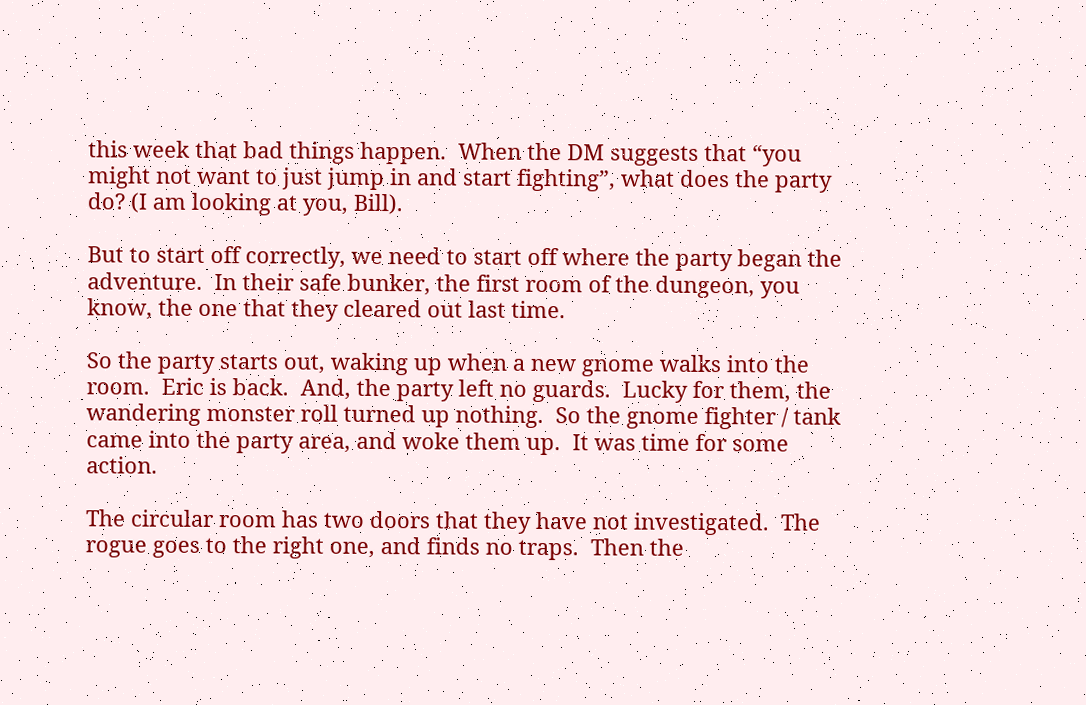this week that bad things happen.  When the DM suggests that “you might not want to just jump in and start fighting”, what does the party do? (I am looking at you, Bill).

But to start off correctly, we need to start off where the party began the adventure.  In their safe bunker, the first room of the dungeon, you know, the one that they cleared out last time.

So the party starts out, waking up when a new gnome walks into the room.  Eric is back.  And, the party left no guards.  Lucky for them, the wandering monster roll turned up nothing.  So the gnome fighter / tank came into the party area, and woke them up.  It was time for some action.

The circular room has two doors that they have not investigated.  The rogue goes to the right one, and finds no traps.  Then the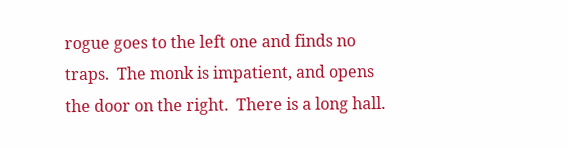rogue goes to the left one and finds no traps.  The monk is impatient, and opens the door on the right.  There is a long hall.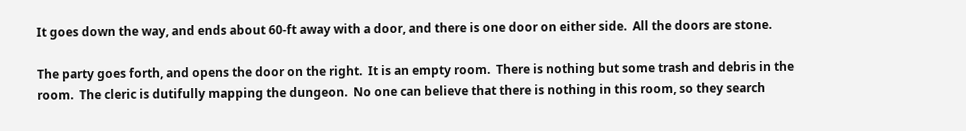It goes down the way, and ends about 60-ft away with a door, and there is one door on either side.  All the doors are stone.

The party goes forth, and opens the door on the right.  It is an empty room.  There is nothing but some trash and debris in the room.  The cleric is dutifully mapping the dungeon.  No one can believe that there is nothing in this room, so they search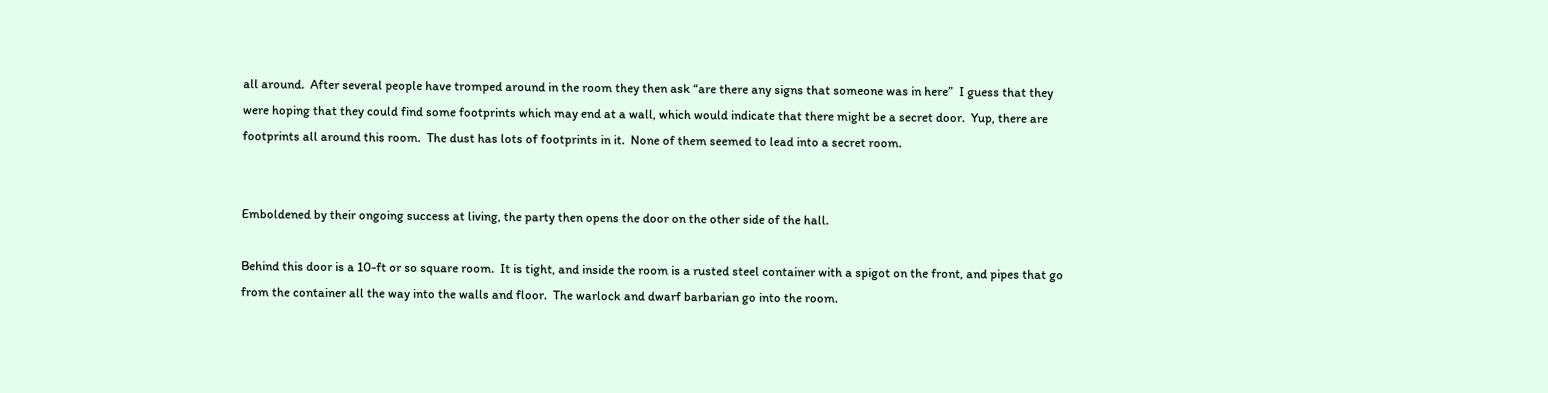all around.  After several people have tromped around in the room they then ask “are there any signs that someone was in here”  I guess that they were hoping that they could find some footprints which may end at a wall, which would indicate that there might be a secret door.  Yup, there are footprints all around this room.  The dust has lots of footprints in it.  None of them seemed to lead into a secret room.


Emboldened by their ongoing success at living, the party then opens the door on the other side of the hall.

Behind this door is a 10-ft or so square room.  It is tight, and inside the room is a rusted steel container with a spigot on the front, and pipes that go from the container all the way into the walls and floor.  The warlock and dwarf barbarian go into the room.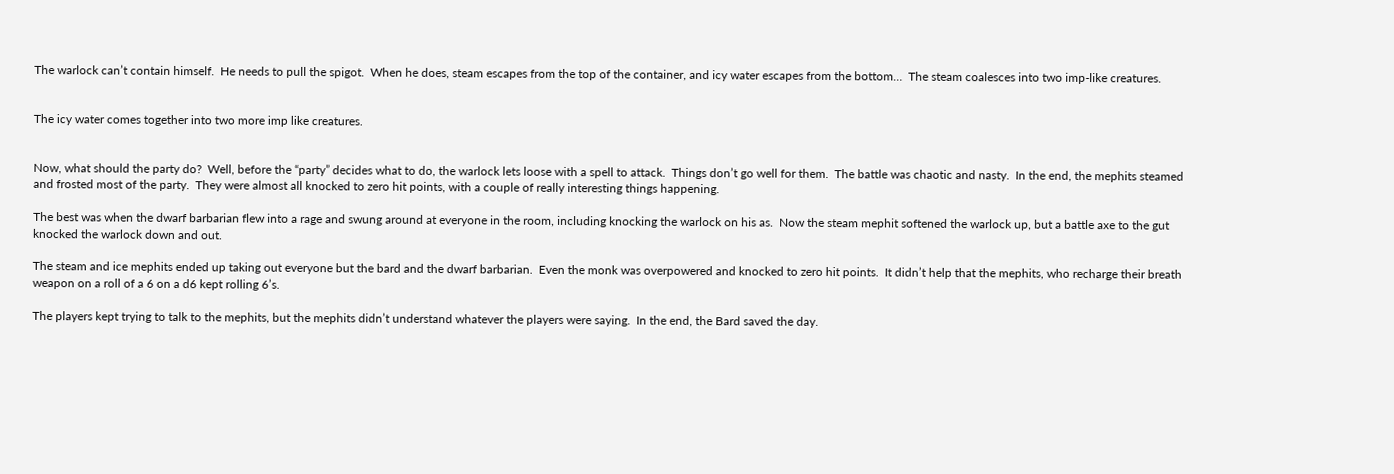The warlock can’t contain himself.  He needs to pull the spigot.  When he does, steam escapes from the top of the container, and icy water escapes from the bottom…  The steam coalesces into two imp-like creatures.


The icy water comes together into two more imp like creatures.


Now, what should the party do?  Well, before the “party” decides what to do, the warlock lets loose with a spell to attack.  Things don’t go well for them.  The battle was chaotic and nasty.  In the end, the mephits steamed and frosted most of the party.  They were almost all knocked to zero hit points, with a couple of really interesting things happening.

The best was when the dwarf barbarian flew into a rage and swung around at everyone in the room, including knocking the warlock on his as.  Now the steam mephit softened the warlock up, but a battle axe to the gut knocked the warlock down and out.

The steam and ice mephits ended up taking out everyone but the bard and the dwarf barbarian.  Even the monk was overpowered and knocked to zero hit points.  It didn’t help that the mephits, who recharge their breath weapon on a roll of a 6 on a d6 kept rolling 6’s.

The players kept trying to talk to the mephits, but the mephits didn’t understand whatever the players were saying.  In the end, the Bard saved the day.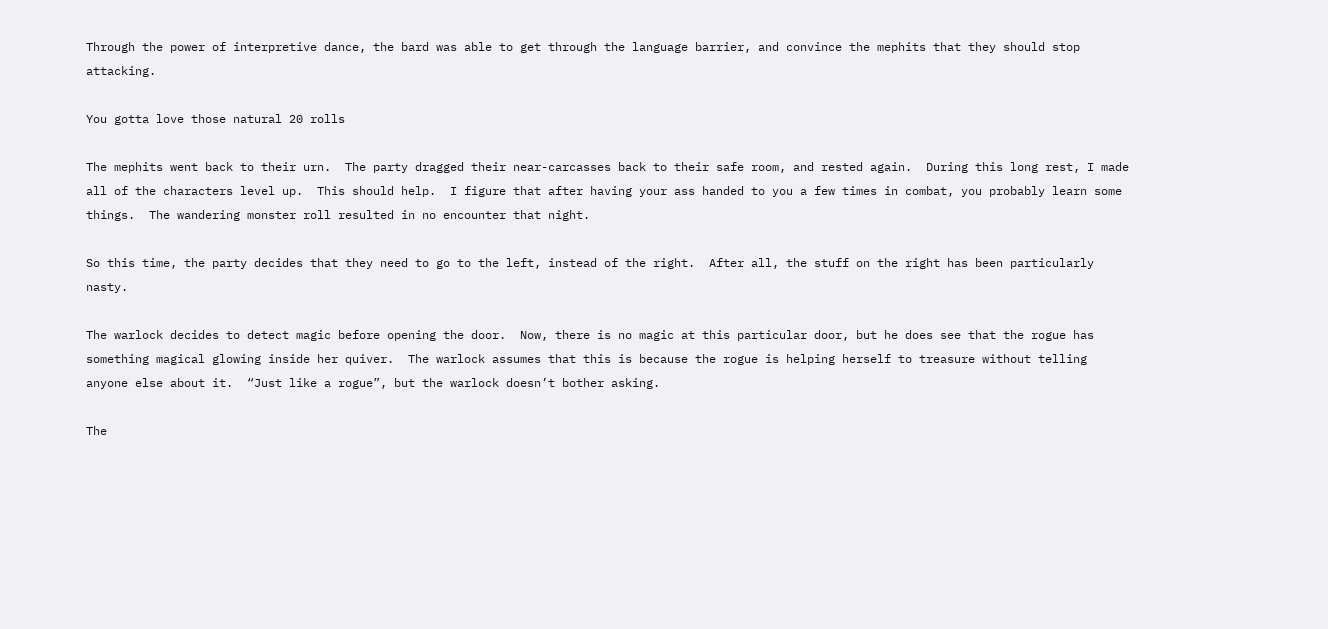Through the power of interpretive dance, the bard was able to get through the language barrier, and convince the mephits that they should stop attacking.

You gotta love those natural 20 rolls

The mephits went back to their urn.  The party dragged their near-carcasses back to their safe room, and rested again.  During this long rest, I made all of the characters level up.  This should help.  I figure that after having your ass handed to you a few times in combat, you probably learn some things.  The wandering monster roll resulted in no encounter that night.

So this time, the party decides that they need to go to the left, instead of the right.  After all, the stuff on the right has been particularly nasty.

The warlock decides to detect magic before opening the door.  Now, there is no magic at this particular door, but he does see that the rogue has something magical glowing inside her quiver.  The warlock assumes that this is because the rogue is helping herself to treasure without telling anyone else about it.  “Just like a rogue”, but the warlock doesn’t bother asking.

The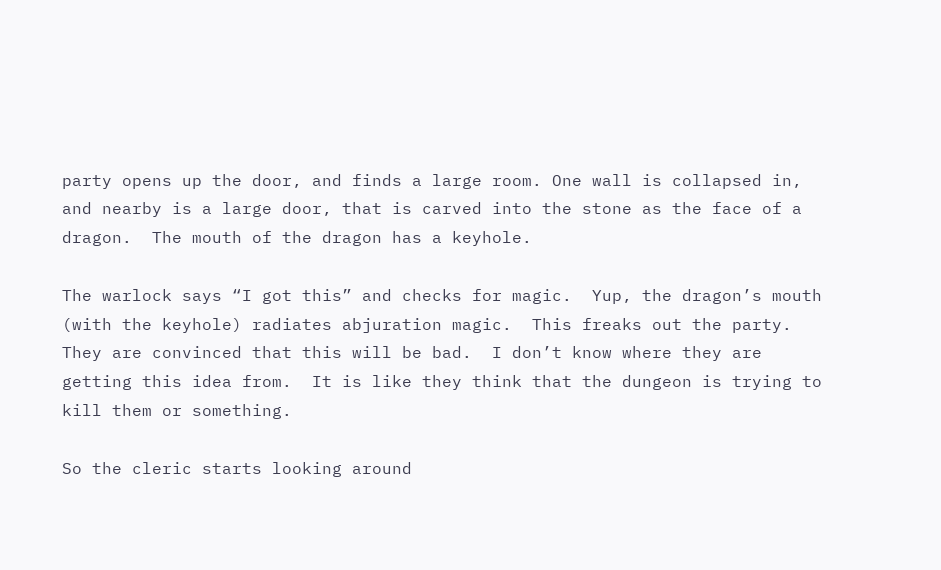party opens up the door, and finds a large room. One wall is collapsed in, and nearby is a large door, that is carved into the stone as the face of a dragon.  The mouth of the dragon has a keyhole.

The warlock says “I got this” and checks for magic.  Yup, the dragon’s mouth (with the keyhole) radiates abjuration magic.  This freaks out the party.  They are convinced that this will be bad.  I don’t know where they are getting this idea from.  It is like they think that the dungeon is trying to kill them or something.

So the cleric starts looking around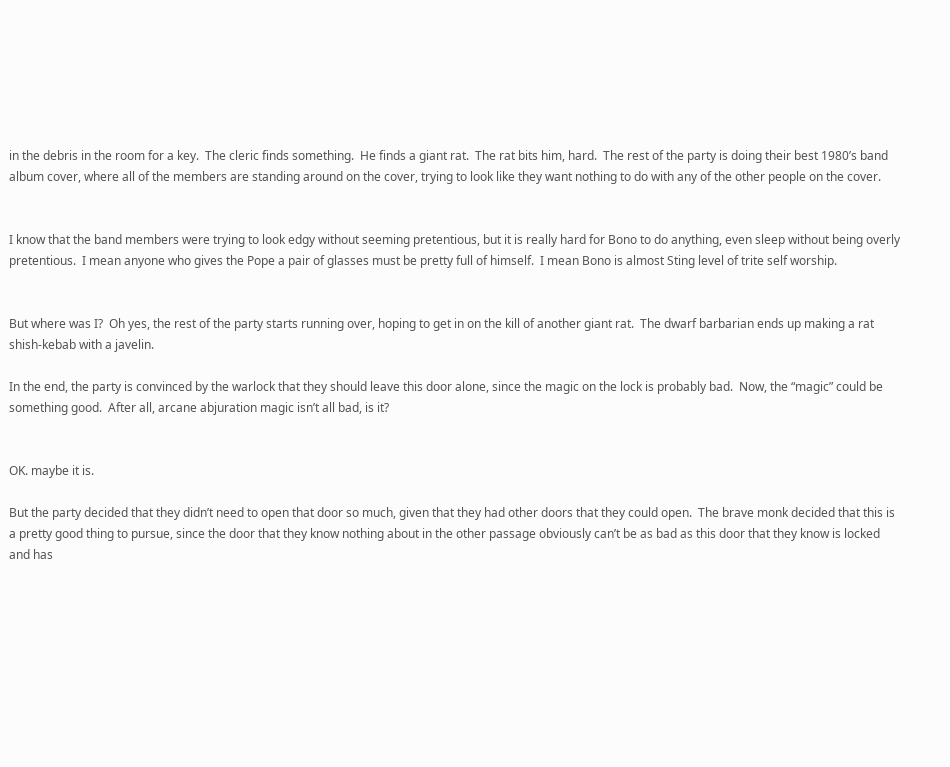in the debris in the room for a key.  The cleric finds something.  He finds a giant rat.  The rat bits him, hard.  The rest of the party is doing their best 1980’s band album cover, where all of the members are standing around on the cover, trying to look like they want nothing to do with any of the other people on the cover.


I know that the band members were trying to look edgy without seeming pretentious, but it is really hard for Bono to do anything, even sleep without being overly pretentious.  I mean anyone who gives the Pope a pair of glasses must be pretty full of himself.  I mean Bono is almost Sting level of trite self worship.


But where was I?  Oh yes, the rest of the party starts running over, hoping to get in on the kill of another giant rat.  The dwarf barbarian ends up making a rat shish-kebab with a javelin.

In the end, the party is convinced by the warlock that they should leave this door alone, since the magic on the lock is probably bad.  Now, the “magic” could be something good.  After all, arcane abjuration magic isn’t all bad, is it?


OK. maybe it is.

But the party decided that they didn’t need to open that door so much, given that they had other doors that they could open.  The brave monk decided that this is a pretty good thing to pursue, since the door that they know nothing about in the other passage obviously can’t be as bad as this door that they know is locked and has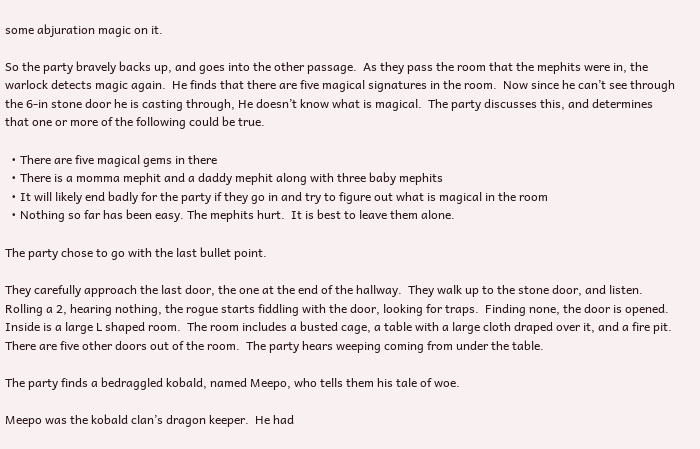some abjuration magic on it.

So the party bravely backs up, and goes into the other passage.  As they pass the room that the mephits were in, the warlock detects magic again.  He finds that there are five magical signatures in the room.  Now since he can’t see through the 6-in stone door he is casting through, He doesn’t know what is magical.  The party discusses this, and determines that one or more of the following could be true.

  • There are five magical gems in there
  • There is a momma mephit and a daddy mephit along with three baby mephits
  • It will likely end badly for the party if they go in and try to figure out what is magical in the room
  • Nothing so far has been easy. The mephits hurt.  It is best to leave them alone.

The party chose to go with the last bullet point.

They carefully approach the last door, the one at the end of the hallway.  They walk up to the stone door, and listen.  Rolling a 2, hearing nothing, the rogue starts fiddling with the door, looking for traps.  Finding none, the door is opened.  Inside is a large L shaped room.  The room includes a busted cage, a table with a large cloth draped over it, and a fire pit.  There are five other doors out of the room.  The party hears weeping coming from under the table.

The party finds a bedraggled kobald, named Meepo, who tells them his tale of woe.

Meepo was the kobald clan’s dragon keeper.  He had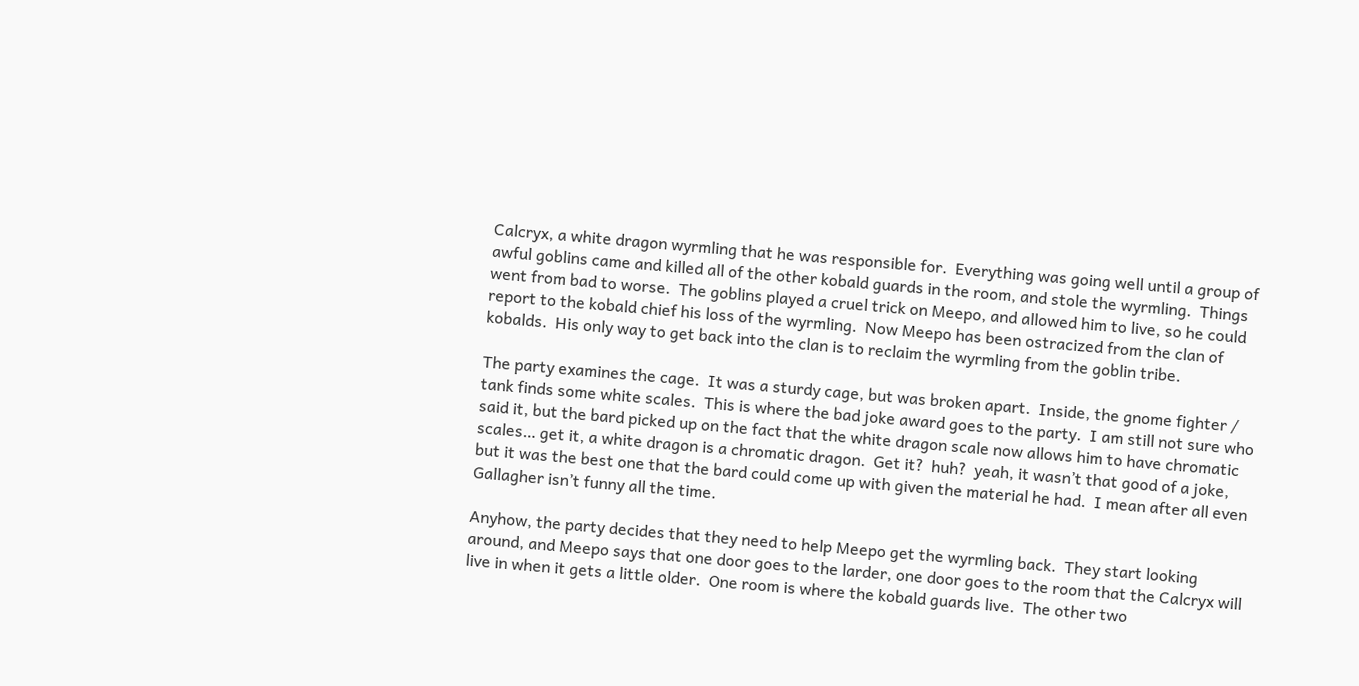Calcryx, a white dragon wyrmling that he was responsible for.  Everything was going well until a group of awful goblins came and killed all of the other kobald guards in the room, and stole the wyrmling.  Things went from bad to worse.  The goblins played a cruel trick on Meepo, and allowed him to live, so he could report to the kobald chief his loss of the wyrmling.  Now Meepo has been ostracized from the clan of kobalds.  His only way to get back into the clan is to reclaim the wyrmling from the goblin tribe.

The party examines the cage.  It was a sturdy cage, but was broken apart.  Inside, the gnome fighter / tank finds some white scales.  This is where the bad joke award goes to the party.  I am still not sure who said it, but the bard picked up on the fact that the white dragon scale now allows him to have chromatic scales… get it, a white dragon is a chromatic dragon.  Get it?  huh?  yeah, it wasn’t that good of a joke, but it was the best one that the bard could come up with given the material he had.  I mean after all even Gallagher isn’t funny all the time.

Anyhow, the party decides that they need to help Meepo get the wyrmling back.  They start looking around, and Meepo says that one door goes to the larder, one door goes to the room that the Calcryx will live in when it gets a little older.  One room is where the kobald guards live.  The other two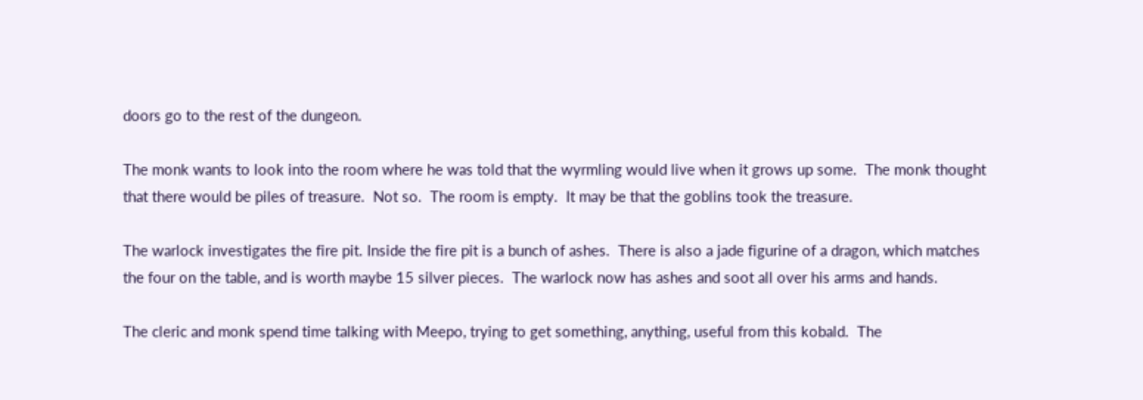doors go to the rest of the dungeon.

The monk wants to look into the room where he was told that the wyrmling would live when it grows up some.  The monk thought that there would be piles of treasure.  Not so.  The room is empty.  It may be that the goblins took the treasure.

The warlock investigates the fire pit. Inside the fire pit is a bunch of ashes.  There is also a jade figurine of a dragon, which matches the four on the table, and is worth maybe 15 silver pieces.  The warlock now has ashes and soot all over his arms and hands.

The cleric and monk spend time talking with Meepo, trying to get something, anything, useful from this kobald.  The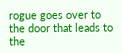rogue goes over to the door that leads to the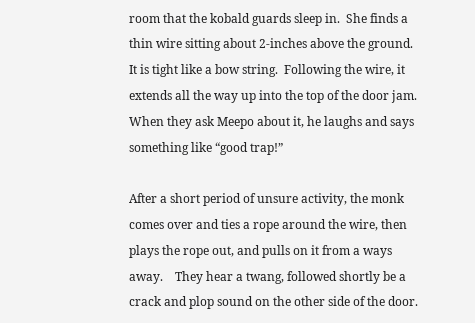room that the kobald guards sleep in.  She finds a thin wire sitting about 2-inches above the ground.  It is tight like a bow string.  Following the wire, it extends all the way up into the top of the door jam.  When they ask Meepo about it, he laughs and says something like “good trap!”

After a short period of unsure activity, the monk comes over and ties a rope around the wire, then plays the rope out, and pulls on it from a ways away.    They hear a twang, followed shortly be a crack and plop sound on the other side of the door.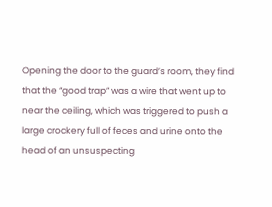Opening the door to the guard’s room, they find that the “good trap” was a wire that went up to near the ceiling, which was triggered to push a large crockery full of feces and urine onto the head of an unsuspecting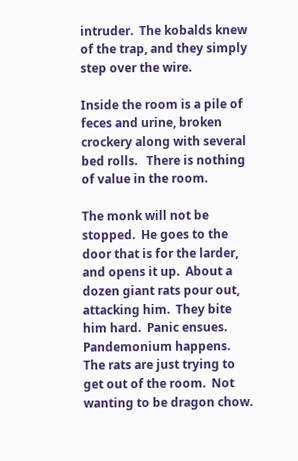intruder.  The kobalds knew of the trap, and they simply step over the wire.

Inside the room is a pile of feces and urine, broken crockery along with several bed rolls.   There is nothing of value in the room.

The monk will not be stopped.  He goes to the door that is for the larder, and opens it up.  About a dozen giant rats pour out, attacking him.  They bite him hard.  Panic ensues.  Pandemonium happens.   The rats are just trying to get out of the room.  Not wanting to be dragon chow.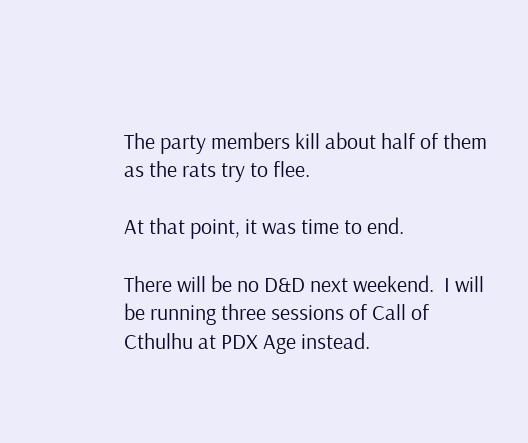The party members kill about half of them as the rats try to flee.

At that point, it was time to end.

There will be no D&D next weekend.  I will be running three sessions of Call of Cthulhu at PDX Age instead.